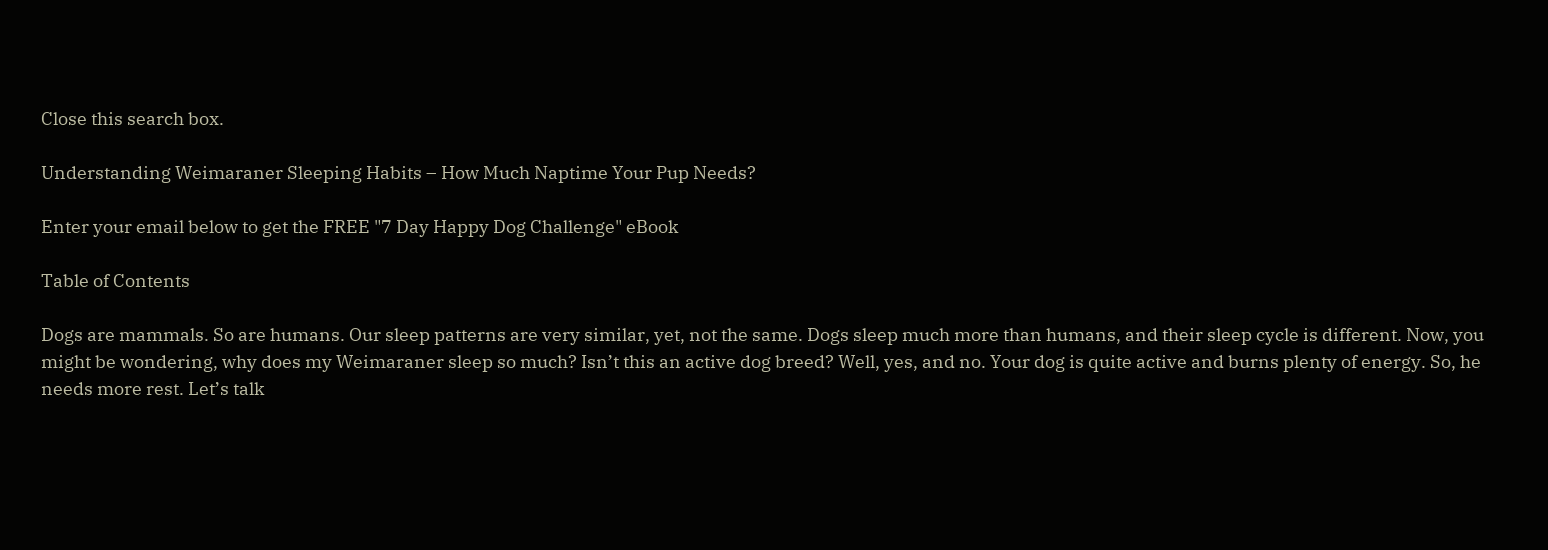Close this search box.

Understanding Weimaraner Sleeping Habits – How Much Naptime Your Pup Needs?

Enter your email below to get the FREE "7 Day Happy Dog Challenge" eBook

Table of Contents

Dogs are mammals. So are humans. Our sleep patterns are very similar, yet, not the same. Dogs sleep much more than humans, and their sleep cycle is different. Now, you might be wondering, why does my Weimaraner sleep so much? Isn’t this an active dog breed? Well, yes, and no. Your dog is quite active and burns plenty of energy. So, he needs more rest. Let’s talk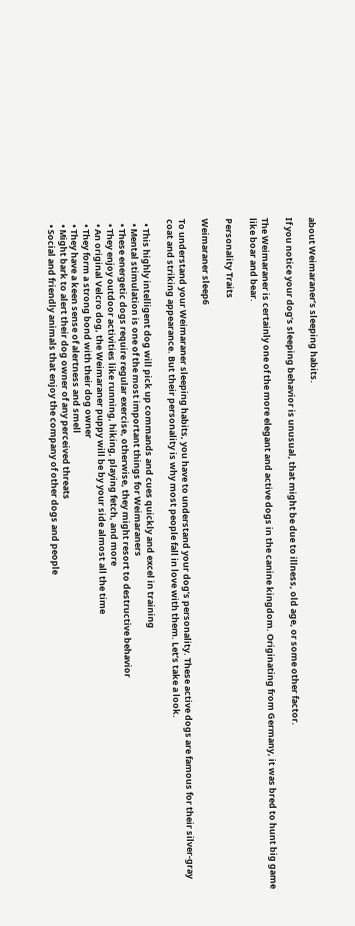about Weimaraner’s sleeping habits.

If you notice your dog’s sleeping behavior is unusual, that might be due to illness, old age, or some other factor.

The Weimaraner is certainly one of the more elegant and active dogs in the canine kingdom. Originating from Germany, it was bred to hunt big game like boar and bear.

Personality Traits

Weimaraner sleep6

To understand your Weimaraner sleeping habits, you have to understand your dog’s personality. These active dogs are famous for their silver-gray coat and striking appearance. But their personality is why most people fall in love with them. Let’s take a look.

  • This highly intelligent dog will pick up commands and cues quickly and excel in training
  • Mental stimulation is one of the most important things for Weimaraners
  • These energetic dogs require regular exercise, otherwise, they might resort to destructive behavior
  • They enjoy outdoor activities like running, hiking, playing fetch, and more
  • An original Velcro dog, the Weimaraner puppy will be by your side almost all the time
  • They form a strong bond with their dog owner
  • They have a keen sense of alertness and smell
  • Might bark to alert their dog owner of any perceived threats
  • Social and friendly animals that enjoy the company of other dogs and people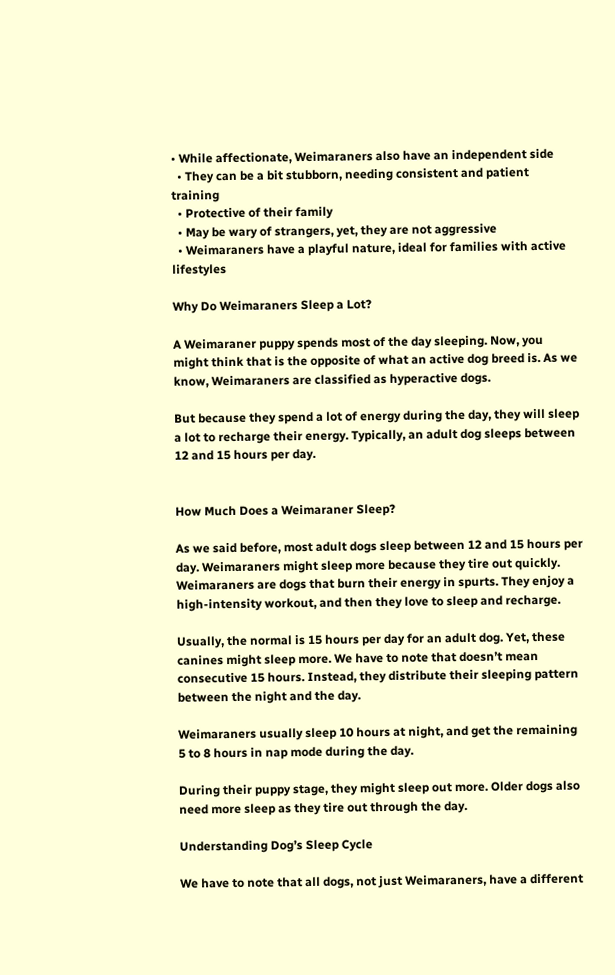• While affectionate, Weimaraners also have an independent side
  • They can be a bit stubborn, needing consistent and patient training
  • Protective of their family
  • May be wary of strangers, yet, they are not aggressive
  • Weimaraners have a playful nature, ideal for families with active lifestyles

Why Do Weimaraners Sleep a Lot?

A Weimaraner puppy spends most of the day sleeping. Now, you might think that is the opposite of what an active dog breed is. As we know, Weimaraners are classified as hyperactive dogs.

But because they spend a lot of energy during the day, they will sleep a lot to recharge their energy. Typically, an adult dog sleeps between 12 and 15 hours per day.


How Much Does a Weimaraner Sleep?

As we said before, most adult dogs sleep between 12 and 15 hours per day. Weimaraners might sleep more because they tire out quickly. Weimaraners are dogs that burn their energy in spurts. They enjoy a high-intensity workout, and then they love to sleep and recharge.

Usually, the normal is 15 hours per day for an adult dog. Yet, these canines might sleep more. We have to note that doesn’t mean consecutive 15 hours. Instead, they distribute their sleeping pattern between the night and the day.

Weimaraners usually sleep 10 hours at night, and get the remaining 5 to 8 hours in nap mode during the day.

During their puppy stage, they might sleep out more. Older dogs also need more sleep as they tire out through the day.

Understanding Dog’s Sleep Cycle

We have to note that all dogs, not just Weimaraners, have a different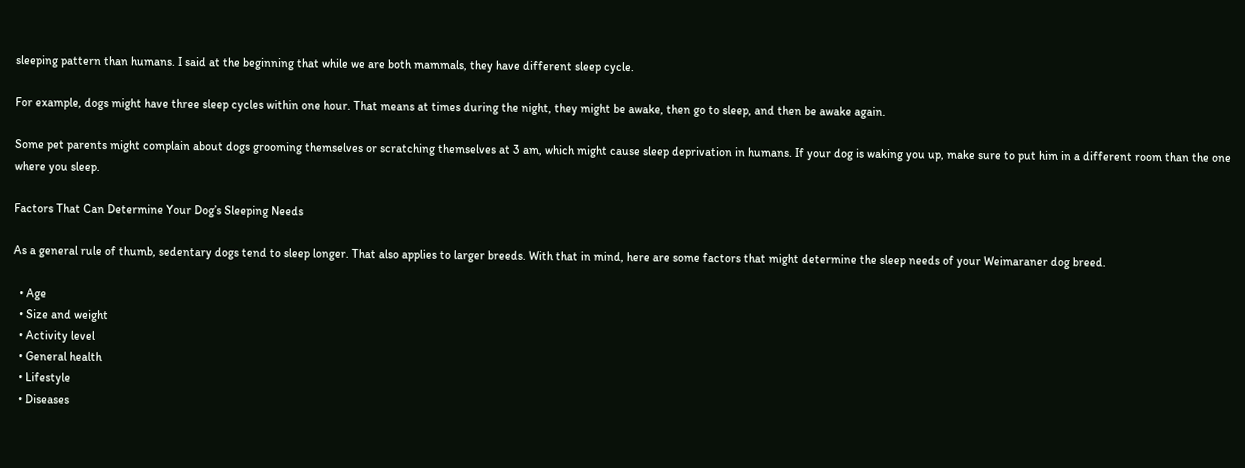sleeping pattern than humans. I said at the beginning that while we are both mammals, they have different sleep cycle.

For example, dogs might have three sleep cycles within one hour. That means at times during the night, they might be awake, then go to sleep, and then be awake again.

Some pet parents might complain about dogs grooming themselves or scratching themselves at 3 am, which might cause sleep deprivation in humans. If your dog is waking you up, make sure to put him in a different room than the one where you sleep.

Factors That Can Determine Your Dog’s Sleeping Needs

As a general rule of thumb, sedentary dogs tend to sleep longer. That also applies to larger breeds. With that in mind, here are some factors that might determine the sleep needs of your Weimaraner dog breed.

  • Age
  • Size and weight
  • Activity level
  • General health
  • Lifestyle
  • Diseases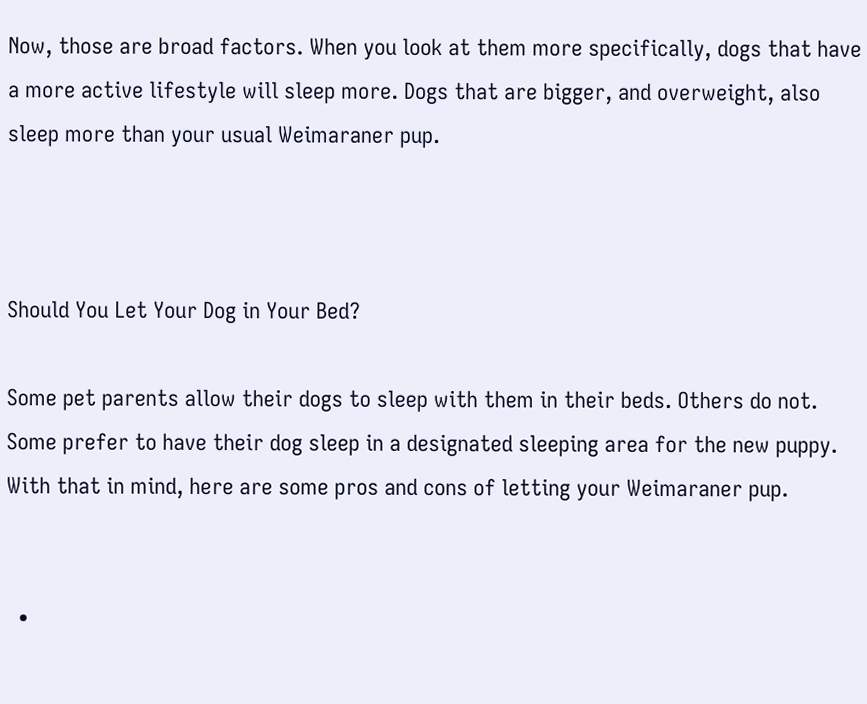Now, those are broad factors. When you look at them more specifically, dogs that have a more active lifestyle will sleep more. Dogs that are bigger, and overweight, also sleep more than your usual Weimaraner pup.



Should You Let Your Dog in Your Bed?

Some pet parents allow their dogs to sleep with them in their beds. Others do not. Some prefer to have their dog sleep in a designated sleeping area for the new puppy. With that in mind, here are some pros and cons of letting your Weimaraner pup.


  •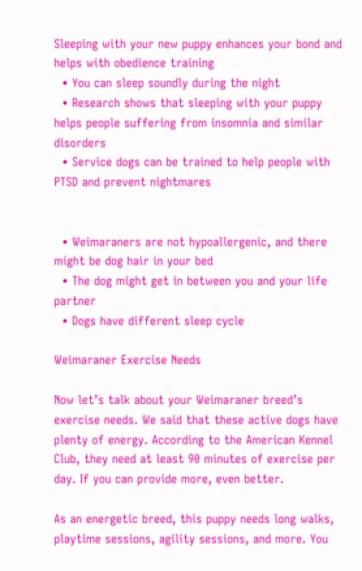Sleeping with your new puppy enhances your bond and helps with obedience training
  • You can sleep soundly during the night
  • Research shows that sleeping with your puppy helps people suffering from insomnia and similar disorders
  • Service dogs can be trained to help people with PTSD and prevent nightmares


  • Weimaraners are not hypoallergenic, and there might be dog hair in your bed
  • The dog might get in between you and your life partner
  • Dogs have different sleep cycle

Weimaraner Exercise Needs

Now let’s talk about your Weimaraner breed’s exercise needs. We said that these active dogs have plenty of energy. According to the American Kennel Club, they need at least 90 minutes of exercise per day. If you can provide more, even better.

As an energetic breed, this puppy needs long walks, playtime sessions, agility sessions, and more. You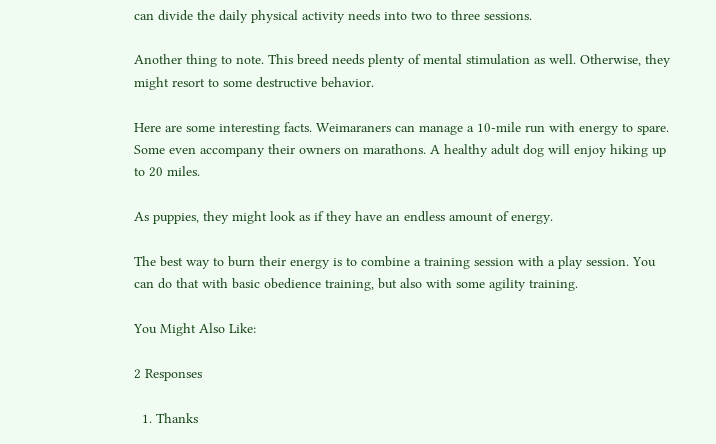can divide the daily physical activity needs into two to three sessions.

Another thing to note. This breed needs plenty of mental stimulation as well. Otherwise, they might resort to some destructive behavior.

Here are some interesting facts. Weimaraners can manage a 10-mile run with energy to spare. Some even accompany their owners on marathons. A healthy adult dog will enjoy hiking up to 20 miles.

As puppies, they might look as if they have an endless amount of energy.

The best way to burn their energy is to combine a training session with a play session. You can do that with basic obedience training, but also with some agility training.

You Might Also Like:

2 Responses

  1. Thanks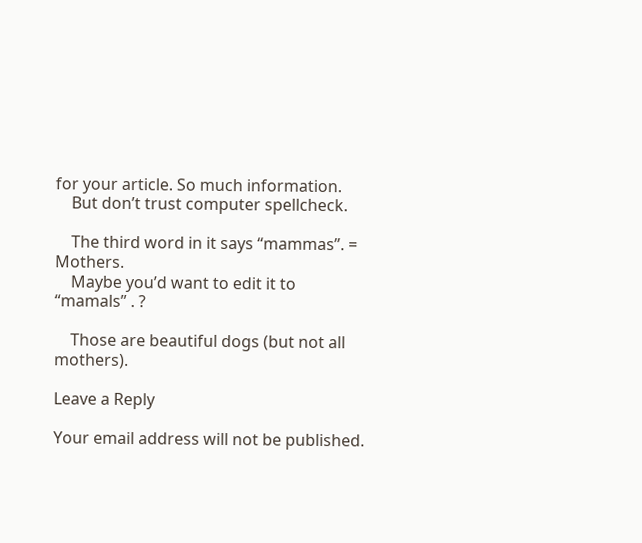for your article. So much information.
    But don’t trust computer spellcheck.

    The third word in it says “mammas”. = Mothers.
    Maybe you’d want to edit it to “mamals” . ?

    Those are beautiful dogs (but not all mothers).

Leave a Reply

Your email address will not be published.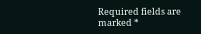Required fields are marked *